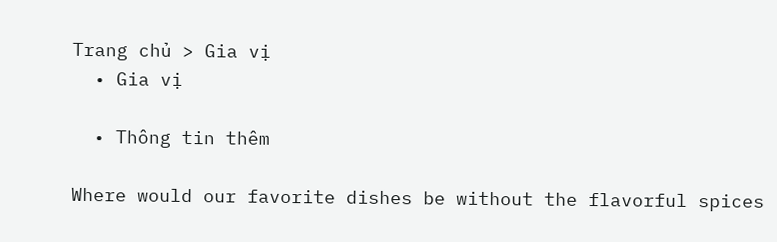Trang chủ > Gia vị
  • Gia vị

  • Thông tin thêm

Where would our favorite dishes be without the flavorful spices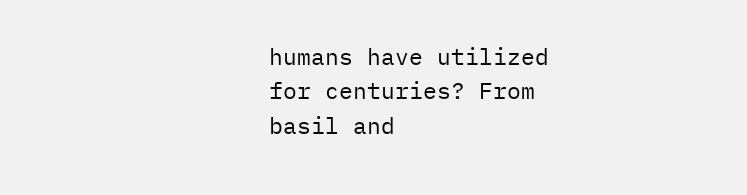humans have utilized for centuries? From basil and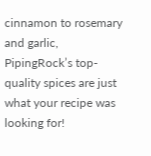cinnamon to rosemary and garlic, PipingRock’s top-quality spices are just what your recipe was looking for!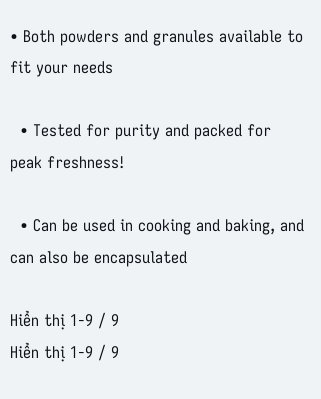• Both powders and granules available to fit your needs

  • Tested for purity and packed for peak freshness!

  • Can be used in cooking and baking, and can also be encapsulated

Hiển thị 1-9 / 9
Hiển thị 1-9 / 9